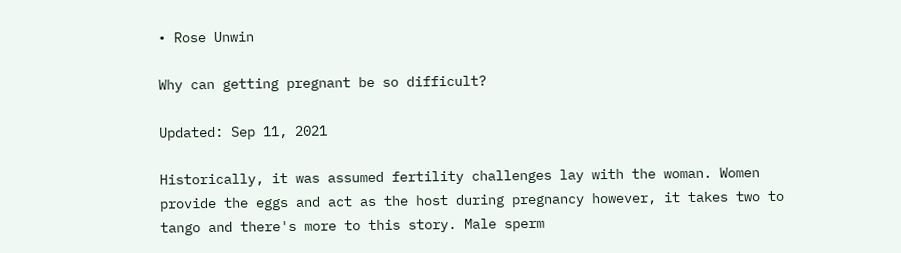• Rose Unwin

Why can getting pregnant be so difficult?

Updated: Sep 11, 2021

Historically, it was assumed fertility challenges lay with the woman. Women provide the eggs and act as the host during pregnancy however, it takes two to tango and there's more to this story. Male sperm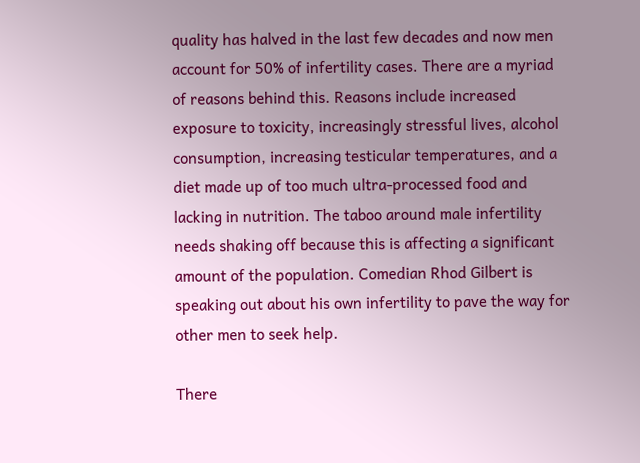quality has halved in the last few decades and now men account for 50% of infertility cases. There are a myriad of reasons behind this. Reasons include increased exposure to toxicity, increasingly stressful lives, alcohol consumption, increasing testicular temperatures, and a diet made up of too much ultra-processed food and lacking in nutrition. The taboo around male infertility needs shaking off because this is affecting a significant amount of the population. Comedian Rhod Gilbert is speaking out about his own infertility to pave the way for other men to seek help.

There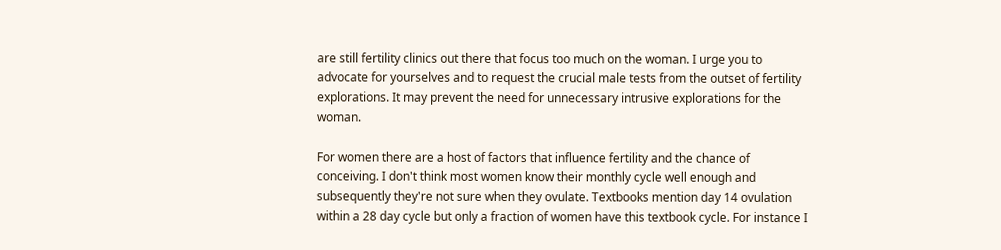are still fertility clinics out there that focus too much on the woman. I urge you to advocate for yourselves and to request the crucial male tests from the outset of fertility explorations. It may prevent the need for unnecessary intrusive explorations for the woman.

For women there are a host of factors that influence fertility and the chance of conceiving. I don't think most women know their monthly cycle well enough and subsequently they're not sure when they ovulate. Textbooks mention day 14 ovulation within a 28 day cycle but only a fraction of women have this textbook cycle. For instance I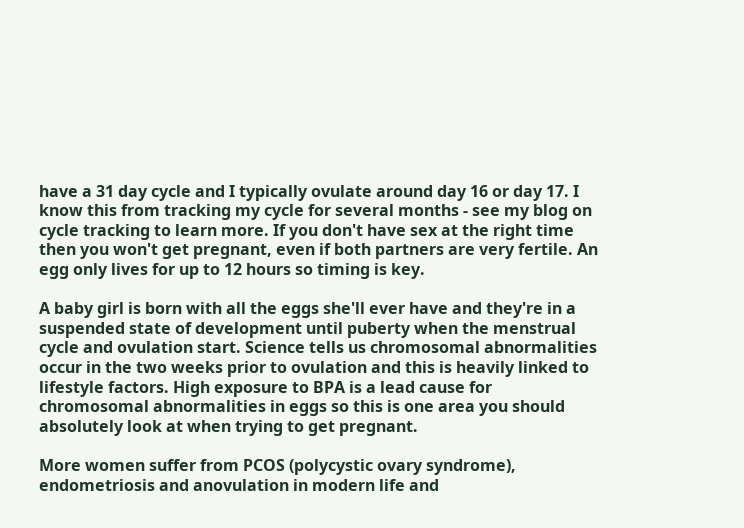have a 31 day cycle and I typically ovulate around day 16 or day 17. I know this from tracking my cycle for several months - see my blog on cycle tracking to learn more. If you don't have sex at the right time then you won't get pregnant, even if both partners are very fertile. An egg only lives for up to 12 hours so timing is key.

A baby girl is born with all the eggs she'll ever have and they're in a suspended state of development until puberty when the menstrual cycle and ovulation start. Science tells us chromosomal abnormalities occur in the two weeks prior to ovulation and this is heavily linked to lifestyle factors. High exposure to BPA is a lead cause for chromosomal abnormalities in eggs so this is one area you should absolutely look at when trying to get pregnant.

More women suffer from PCOS (polycystic ovary syndrome), endometriosis and anovulation in modern life and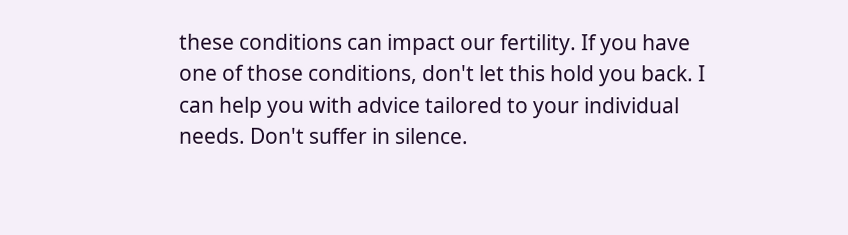these conditions can impact our fertility. If you have one of those conditions, don't let this hold you back. I can help you with advice tailored to your individual needs. Don't suffer in silence.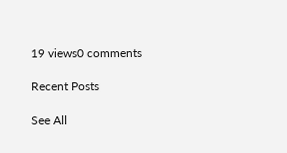19 views0 comments

Recent Posts

See All